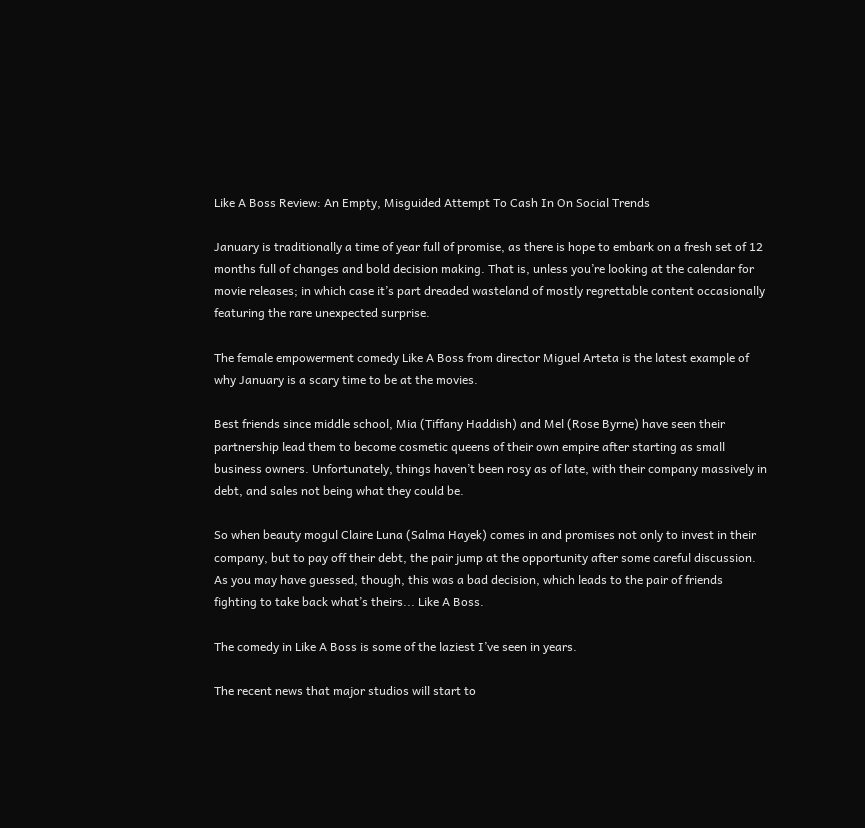Like A Boss Review: An Empty, Misguided Attempt To Cash In On Social Trends

January is traditionally a time of year full of promise, as there is hope to embark on a fresh set of 12 months full of changes and bold decision making. That is, unless you’re looking at the calendar for movie releases; in which case it’s part dreaded wasteland of mostly regrettable content occasionally featuring the rare unexpected surprise.

The female empowerment comedy Like A Boss from director Miguel Arteta is the latest example of why January is a scary time to be at the movies.

Best friends since middle school, Mia (Tiffany Haddish) and Mel (Rose Byrne) have seen their partnership lead them to become cosmetic queens of their own empire after starting as small business owners. Unfortunately, things haven’t been rosy as of late, with their company massively in debt, and sales not being what they could be.

So when beauty mogul Claire Luna (Salma Hayek) comes in and promises not only to invest in their company, but to pay off their debt, the pair jump at the opportunity after some careful discussion. As you may have guessed, though, this was a bad decision, which leads to the pair of friends fighting to take back what’s theirs... Like A Boss.

The comedy in Like A Boss is some of the laziest I’ve seen in years.

The recent news that major studios will start to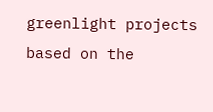greenlight projects based on the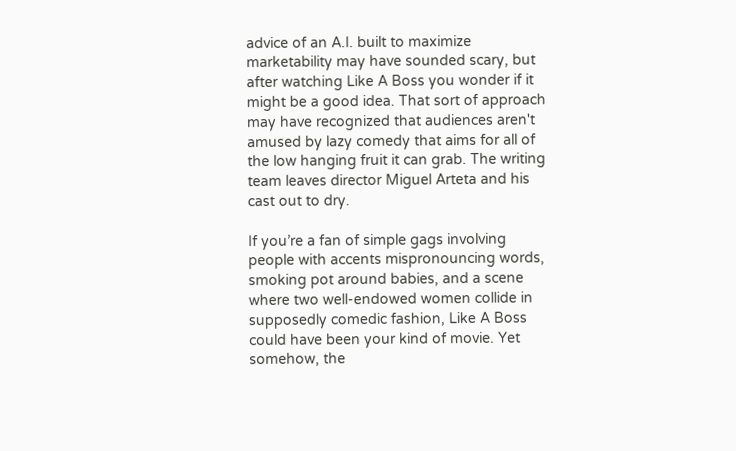advice of an A.I. built to maximize marketability may have sounded scary, but after watching Like A Boss you wonder if it might be a good idea. That sort of approach may have recognized that audiences aren't amused by lazy comedy that aims for all of the low hanging fruit it can grab. The writing team leaves director Miguel Arteta and his cast out to dry.

If you’re a fan of simple gags involving people with accents mispronouncing words, smoking pot around babies, and a scene where two well-endowed women collide in supposedly comedic fashion, Like A Boss could have been your kind of movie. Yet somehow, the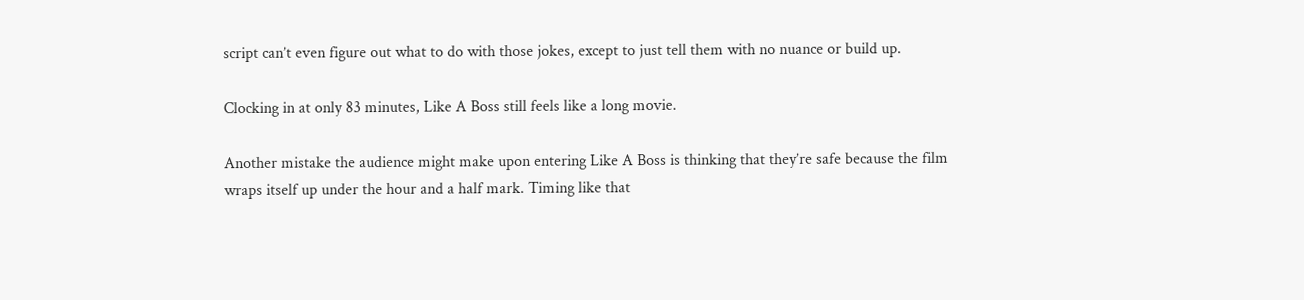script can’t even figure out what to do with those jokes, except to just tell them with no nuance or build up.

Clocking in at only 83 minutes, Like A Boss still feels like a long movie.

Another mistake the audience might make upon entering Like A Boss is thinking that they’re safe because the film wraps itself up under the hour and a half mark. Timing like that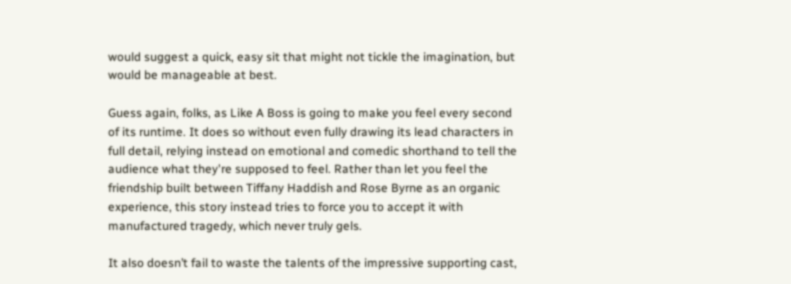would suggest a quick, easy sit that might not tickle the imagination, but would be manageable at best.

Guess again, folks, as Like A Boss is going to make you feel every second of its runtime. It does so without even fully drawing its lead characters in full detail, relying instead on emotional and comedic shorthand to tell the audience what they're supposed to feel. Rather than let you feel the friendship built between Tiffany Haddish and Rose Byrne as an organic experience, this story instead tries to force you to accept it with manufactured tragedy, which never truly gels.

It also doesn’t fail to waste the talents of the impressive supporting cast,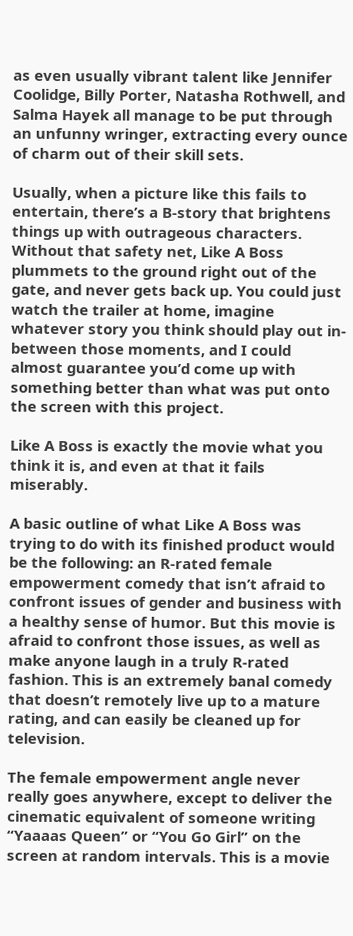as even usually vibrant talent like Jennifer Coolidge, Billy Porter, Natasha Rothwell, and Salma Hayek all manage to be put through an unfunny wringer, extracting every ounce of charm out of their skill sets.

Usually, when a picture like this fails to entertain, there’s a B-story that brightens things up with outrageous characters. Without that safety net, Like A Boss plummets to the ground right out of the gate, and never gets back up. You could just watch the trailer at home, imagine whatever story you think should play out in-between those moments, and I could almost guarantee you’d come up with something better than what was put onto the screen with this project.

Like A Boss is exactly the movie what you think it is, and even at that it fails miserably.

A basic outline of what Like A Boss was trying to do with its finished product would be the following: an R-rated female empowerment comedy that isn’t afraid to confront issues of gender and business with a healthy sense of humor. But this movie is afraid to confront those issues, as well as make anyone laugh in a truly R-rated fashion. This is an extremely banal comedy that doesn’t remotely live up to a mature rating, and can easily be cleaned up for television.

The female empowerment angle never really goes anywhere, except to deliver the cinematic equivalent of someone writing “Yaaaas Queen” or “You Go Girl” on the screen at random intervals. This is a movie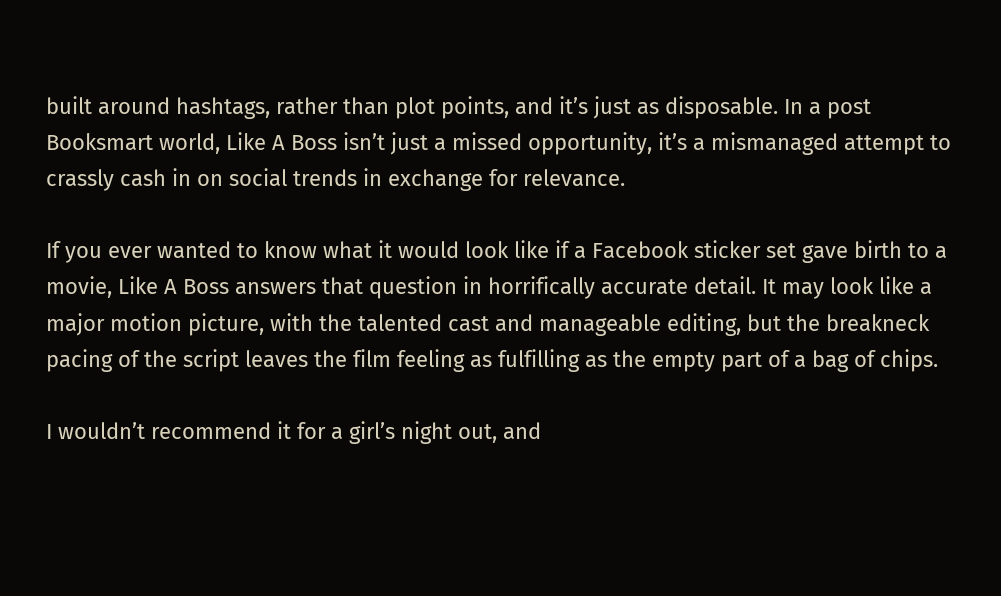built around hashtags, rather than plot points, and it’s just as disposable. In a post Booksmart world, Like A Boss isn’t just a missed opportunity, it’s a mismanaged attempt to crassly cash in on social trends in exchange for relevance.

If you ever wanted to know what it would look like if a Facebook sticker set gave birth to a movie, Like A Boss answers that question in horrifically accurate detail. It may look like a major motion picture, with the talented cast and manageable editing, but the breakneck pacing of the script leaves the film feeling as fulfilling as the empty part of a bag of chips.

I wouldn’t recommend it for a girl’s night out, and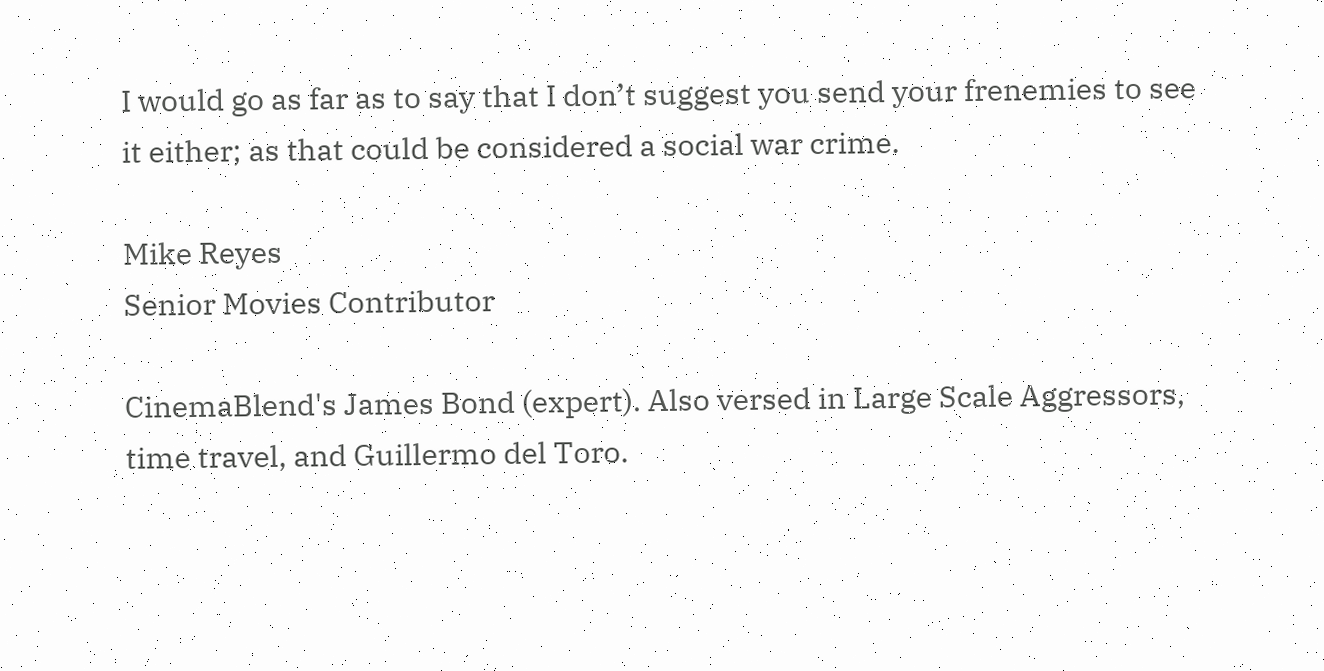I would go as far as to say that I don’t suggest you send your frenemies to see it either; as that could be considered a social war crime.

Mike Reyes
Senior Movies Contributor

CinemaBlend's James Bond (expert). Also versed in Large Scale Aggressors, time travel, and Guillermo del Toro.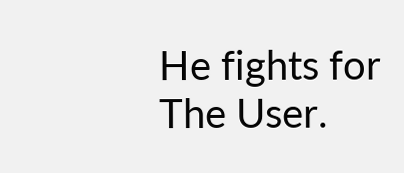He fights for The User.